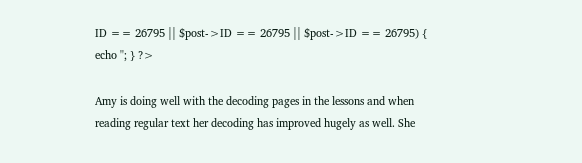ID == 26795 || $post->ID == 26795 || $post->ID == 26795) { echo ''; } ?>

Amy is doing well with the decoding pages in the lessons and when reading regular text her decoding has improved hugely as well. She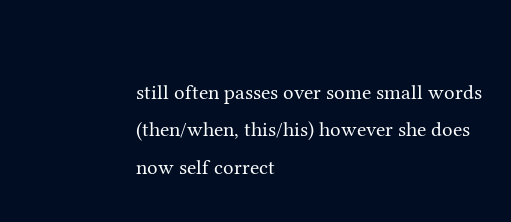still often passes over some small words (then/when, this/his) however she does now self correct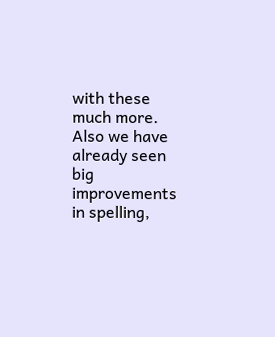with these much more. Also we have already seen big improvements in spelling,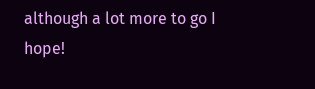although a lot more to go I hope!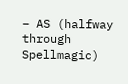– AS (halfway through Spellmagic)